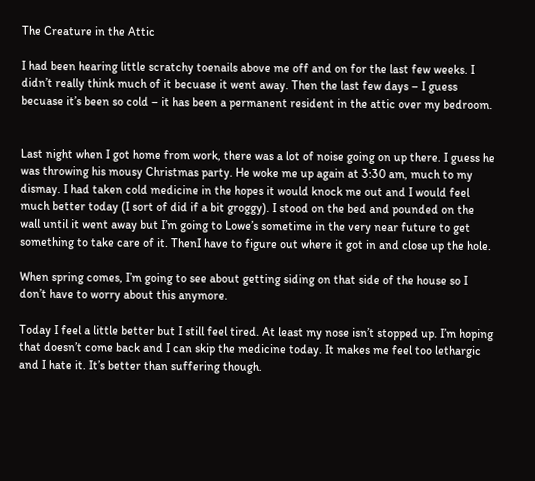The Creature in the Attic

I had been hearing little scratchy toenails above me off and on for the last few weeks. I didn’t really think much of it becuase it went away. Then the last few days – I guess becuase it’s been so cold – it has been a permanent resident in the attic over my bedroom.


Last night when I got home from work, there was a lot of noise going on up there. I guess he was throwing his mousy Christmas party. He woke me up again at 3:30 am, much to my dismay. I had taken cold medicine in the hopes it would knock me out and I would feel much better today (I sort of did if a bit groggy). I stood on the bed and pounded on the wall until it went away but I’m going to Lowe’s sometime in the very near future to get something to take care of it. ThenI have to figure out where it got in and close up the hole.

When spring comes, I’m going to see about getting siding on that side of the house so I don’t have to worry about this anymore.

Today I feel a little better but I still feel tired. At least my nose isn’t stopped up. I’m hoping that doesn’t come back and I can skip the medicine today. It makes me feel too lethargic and I hate it. It’s better than suffering though.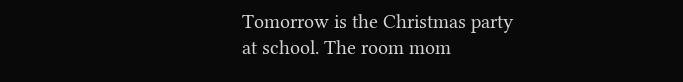Tomorrow is the Christmas party at school. The room mom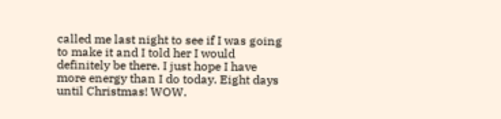called me last night to see if I was going to make it and I told her I would definitely be there. I just hope I have more energy than I do today. Eight days until Christmas! WOW.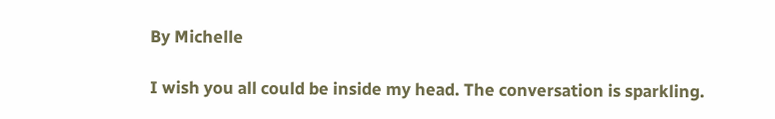By Michelle

I wish you all could be inside my head. The conversation is sparkling.